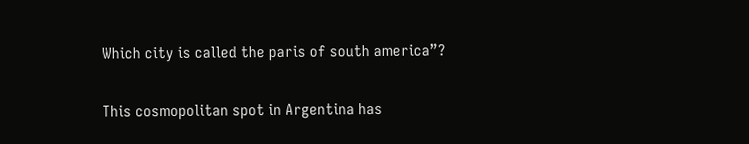Which city is called the paris of south america”?


This cosmopolitan spot in Argentina has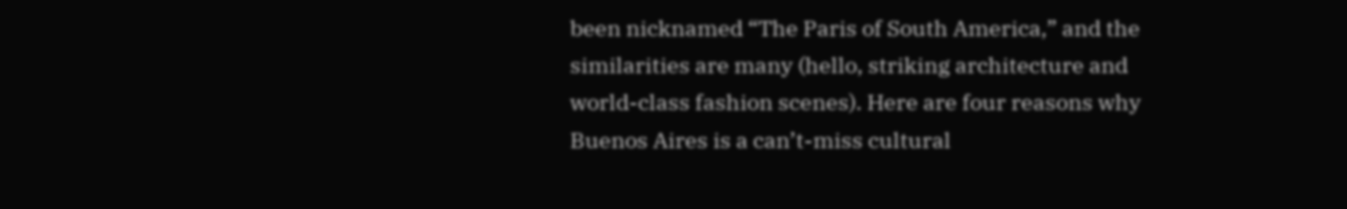been nicknamed “The Paris of South America,” and the similarities are many (hello, striking architecture and world-class fashion scenes). Here are four reasons why Buenos Aires is a can’t-miss cultural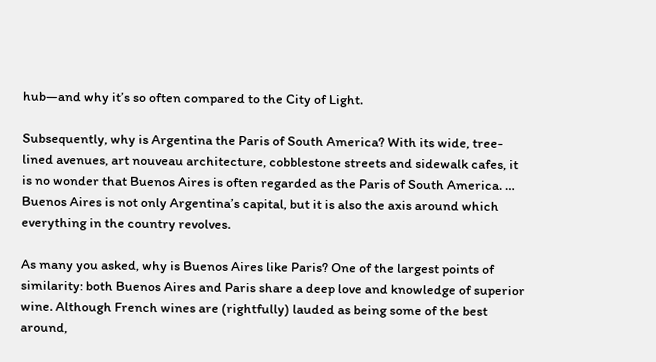hub—and why it’s so often compared to the City of Light.

Subsequently, why is Argentina the Paris of South America? With its wide, tree-lined avenues, art nouveau architecture, cobblestone streets and sidewalk cafes, it is no wonder that Buenos Aires is often regarded as the Paris of South America. … Buenos Aires is not only Argentina’s capital, but it is also the axis around which everything in the country revolves.

As many you asked, why is Buenos Aires like Paris? One of the largest points of similarity: both Buenos Aires and Paris share a deep love and knowledge of superior wine. Although French wines are (rightfully) lauded as being some of the best around,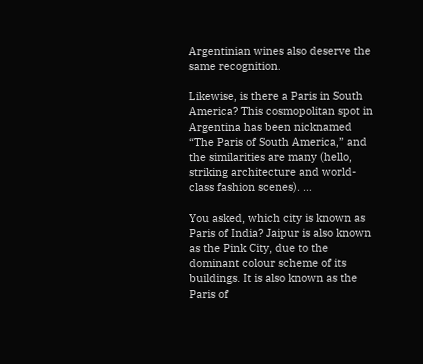Argentinian wines also deserve the same recognition.

Likewise, is there a Paris in South America? This cosmopolitan spot in Argentina has been nicknamed “The Paris of South America,” and the similarities are many (hello, striking architecture and world-class fashion scenes). …

You asked, which city is known as Paris of India? Jaipur is also known as the Pink City, due to the dominant colour scheme of its buildings. It is also known as the Paris of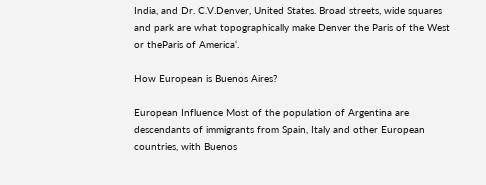India, and Dr. C.V.Denver, United States. Broad streets, wide squares and park are what topographically make Denver the Paris of the West or theParis of America‘.

How European is Buenos Aires?

European Influence Most of the population of Argentina are descendants of immigrants from Spain, Italy and other European countries, with Buenos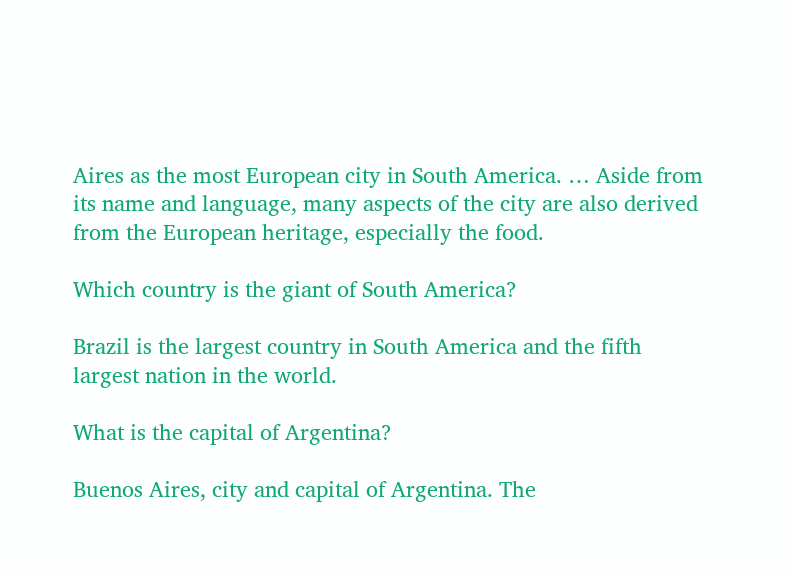Aires as the most European city in South America. … Aside from its name and language, many aspects of the city are also derived from the European heritage, especially the food.

Which country is the giant of South America?

Brazil is the largest country in South America and the fifth largest nation in the world.

What is the capital of Argentina?

Buenos Aires, city and capital of Argentina. The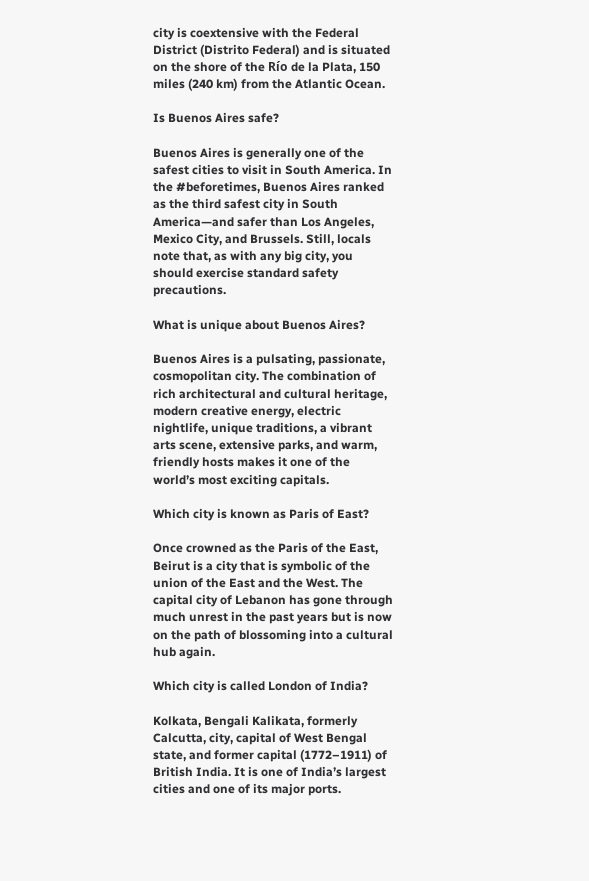city is coextensive with the Federal District (Distrito Federal) and is situated on the shore of the Río de la Plata, 150 miles (240 km) from the Atlantic Ocean.

Is Buenos Aires safe?

Buenos Aires is generally one of the safest cities to visit in South America. In the #beforetimes, Buenos Aires ranked as the third safest city in South America—and safer than Los Angeles, Mexico City, and Brussels. Still, locals note that, as with any big city, you should exercise standard safety precautions.

What is unique about Buenos Aires?

Buenos Aires is a pulsating, passionate, cosmopolitan city. The combination of rich architectural and cultural heritage, modern creative energy, electric nightlife, unique traditions, a vibrant arts scene, extensive parks, and warm, friendly hosts makes it one of the world’s most exciting capitals.

Which city is known as Paris of East?

Once crowned as the Paris of the East, Beirut is a city that is symbolic of the union of the East and the West. The capital city of Lebanon has gone through much unrest in the past years but is now on the path of blossoming into a cultural hub again.

Which city is called London of India?

Kolkata, Bengali Kalikata, formerly Calcutta, city, capital of West Bengal state, and former capital (1772–1911) of British India. It is one of India’s largest cities and one of its major ports.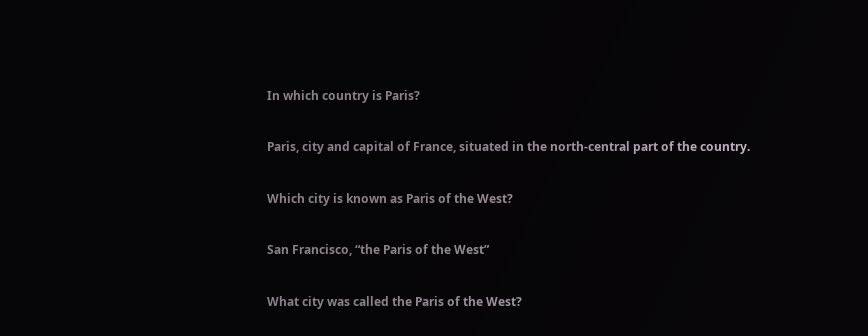In which country is Paris?

Paris, city and capital of France, situated in the north-central part of the country.

Which city is known as Paris of the West?

San Francisco, “the Paris of the West”

What city was called the Paris of the West?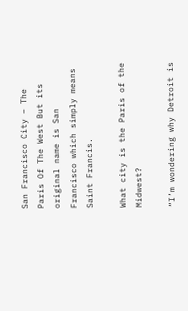San Francisco City – The Paris Of The West But its original name is San Francisco which simply means Saint Francis.

What city is the Paris of the Midwest?

“I’m wondering why Detroit is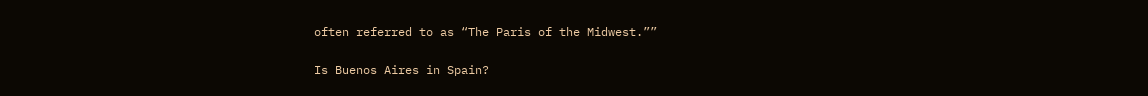often referred to as “The Paris of the Midwest.””

Is Buenos Aires in Spain?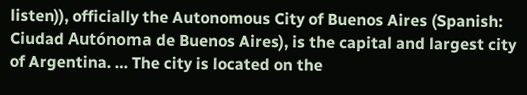listen)), officially the Autonomous City of Buenos Aires (Spanish: Ciudad Autónoma de Buenos Aires), is the capital and largest city of Argentina. … The city is located on the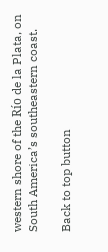western shore of the Río de la Plata, on South America’s southeastern coast.

Back to top button